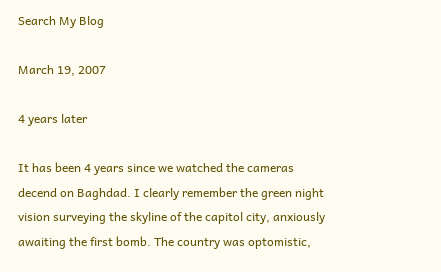Search My Blog

March 19, 2007

4 years later

It has been 4 years since we watched the cameras decend on Baghdad. I clearly remember the green night vision surveying the skyline of the capitol city, anxiously awaiting the first bomb. The country was optomistic,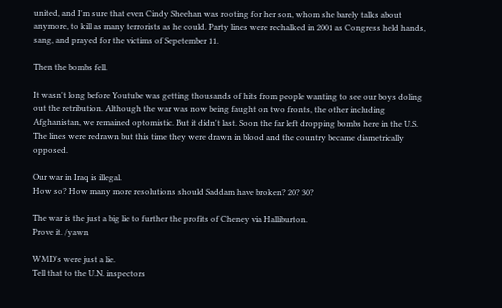united, and I'm sure that even Cindy Sheehan was rooting for her son, whom she barely talks about anymore, to kill as many terrorists as he could. Party lines were rechalked in 2001 as Congress held hands, sang, and prayed for the victims of Sepetember 11.

Then the bombs fell.

It wasn't long before Youtube was getting thousands of hits from people wanting to see our boys doling out the retribution. Although the war was now being faught on two fronts, the other including Afghanistan, we remained optomistic. But it didn't last. Soon the far left dropping bombs here in the U.S. The lines were redrawn but this time they were drawn in blood and the country became diametrically opposed.

Our war in Iraq is illegal.
How so? How many more resolutions should Saddam have broken? 20? 30?

The war is the just a big lie to further the profits of Cheney via Halliburton.
Prove it. /yawn

WMD's were just a lie.
Tell that to the U.N. inspectors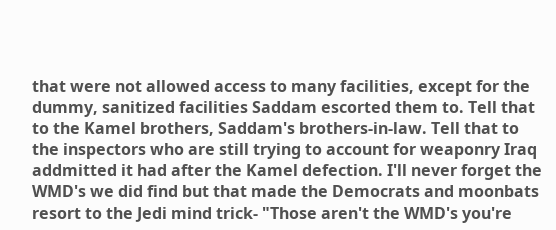that were not allowed access to many facilities, except for the dummy, sanitized facilities Saddam escorted them to. Tell that to the Kamel brothers, Saddam's brothers-in-law. Tell that to the inspectors who are still trying to account for weaponry Iraq addmitted it had after the Kamel defection. I'll never forget the WMD's we did find but that made the Democrats and moonbats resort to the Jedi mind trick- "Those aren't the WMD's you're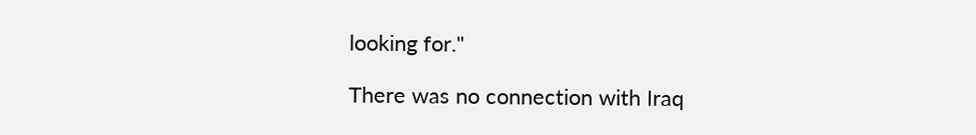looking for."

There was no connection with Iraq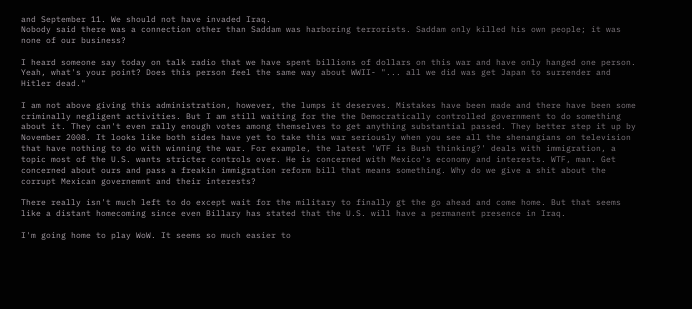and September 11. We should not have invaded Iraq.
Nobody said there was a connection other than Saddam was harboring terrorists. Saddam only killed his own people; it was none of our business?

I heard someone say today on talk radio that we have spent billions of dollars on this war and have only hanged one person. Yeah, what's your point? Does this person feel the same way about WWII- "... all we did was get Japan to surrender and Hitler dead."

I am not above giving this administration, however, the lumps it deserves. Mistakes have been made and there have been some criminally negligent activities. But I am still waiting for the the Democratically controlled government to do something about it. They can't even rally enough votes among themselves to get anything substantial passed. They better step it up by November 2008. It looks like both sides have yet to take this war seriously when you see all the shenangians on television that have nothing to do with winning the war. For example, the latest 'WTF is Bush thinking?' deals with immigration, a topic most of the U.S. wants stricter controls over. He is concerned with Mexico's economy and interests. WTF, man. Get concerned about ours and pass a freakin immigration reform bill that means something. Why do we give a shit about the corrupt Mexican governemnt and their interests?

There really isn't much left to do except wait for the military to finally gt the go ahead and come home. But that seems like a distant homecoming since even Billary has stated that the U.S. will have a permanent presence in Iraq.

I'm going home to play WoW. It seems so much easier to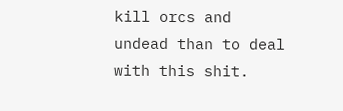kill orcs and undead than to deal with this shit.